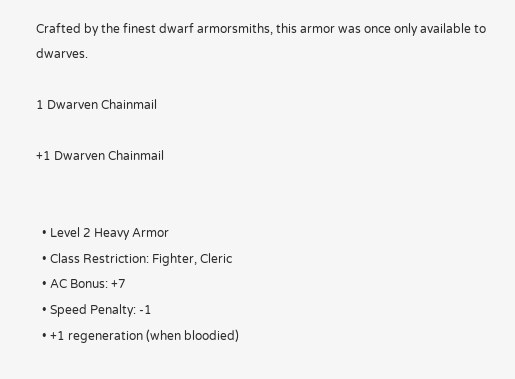Crafted by the finest dwarf armorsmiths, this armor was once only available to dwarves.

1 Dwarven Chainmail

+1 Dwarven Chainmail


  • Level 2 Heavy Armor
  • Class Restriction: Fighter, Cleric
  • AC Bonus: +7
  • Speed Penalty: -1
  • +1 regeneration (when bloodied)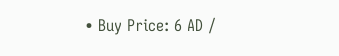• Buy Price: 6 AD /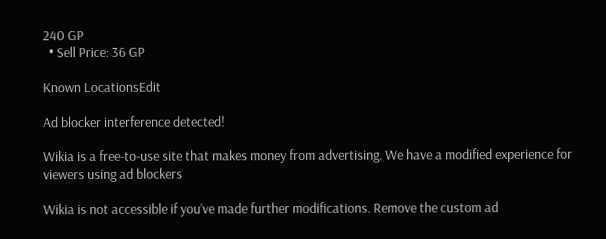240 GP
  • Sell Price: 36 GP

Known LocationsEdit

Ad blocker interference detected!

Wikia is a free-to-use site that makes money from advertising. We have a modified experience for viewers using ad blockers

Wikia is not accessible if you’ve made further modifications. Remove the custom ad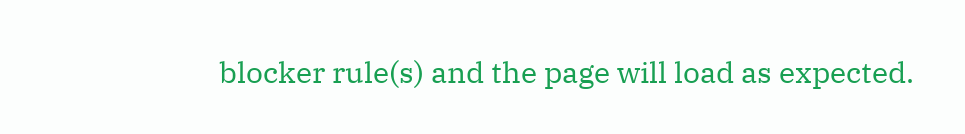blocker rule(s) and the page will load as expected.